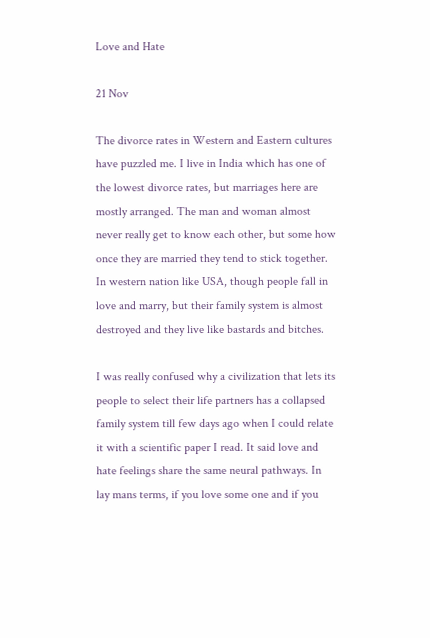Love and Hate

21 Nov

The divorce rates in Western and Eastern cultures have puzzled me. I live in India which has one of the lowest divorce rates, but marriages here are mostly arranged. The man and woman almost never really get to know each other, but some how once they are married they tend to stick together. In western nation like USA, though people fall in love and marry, but their family system is almost destroyed and they live like bastards and bitches.

I was really confused why a civilization that lets its people to select their life partners has a collapsed family system till few days ago when I could relate it with a scientific paper I read. It said love and hate feelings share the same neural pathways. In lay mans terms, if you love some one and if you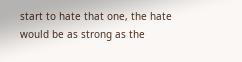start to hate that one, the hate would be as strong as the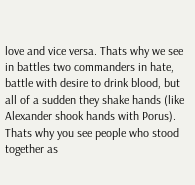love and vice versa. Thats why we see in battles two commanders in hate, battle with desire to drink blood, but all of a sudden they shake hands (like Alexander shook hands with Porus). Thats why you see people who stood together as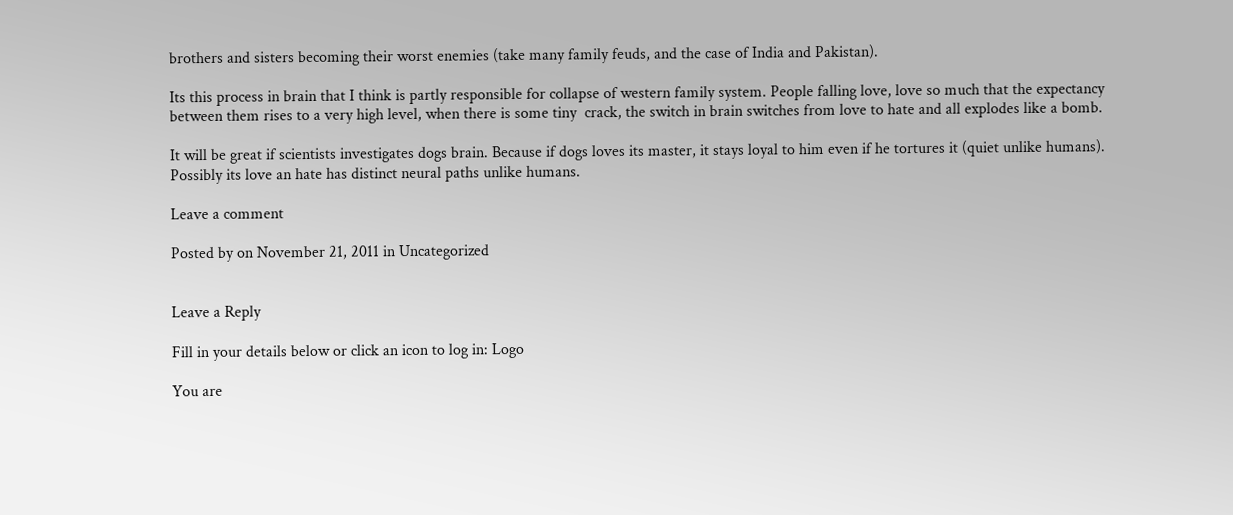brothers and sisters becoming their worst enemies (take many family feuds, and the case of India and Pakistan).

Its this process in brain that I think is partly responsible for collapse of western family system. People falling love, love so much that the expectancy between them rises to a very high level, when there is some tiny  crack, the switch in brain switches from love to hate and all explodes like a bomb.

It will be great if scientists investigates dogs brain. Because if dogs loves its master, it stays loyal to him even if he tortures it (quiet unlike humans). Possibly its love an hate has distinct neural paths unlike humans.

Leave a comment

Posted by on November 21, 2011 in Uncategorized


Leave a Reply

Fill in your details below or click an icon to log in: Logo

You are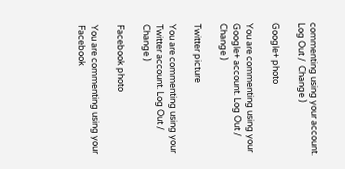commenting using your account. Log Out /  Change )

Google+ photo

You are commenting using your Google+ account. Log Out /  Change )

Twitter picture

You are commenting using your Twitter account. Log Out /  Change )

Facebook photo

You are commenting using your Facebook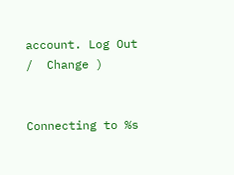account. Log Out /  Change )


Connecting to %s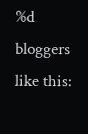%d bloggers like this: